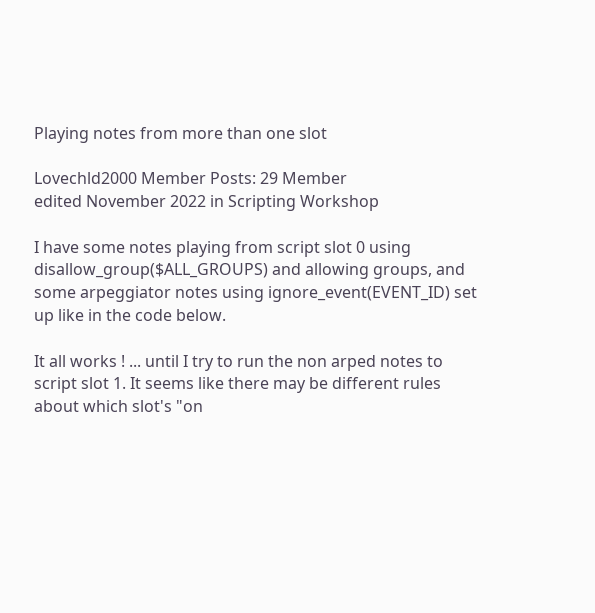Playing notes from more than one slot

Lovechld2000 Member Posts: 29 Member
edited November 2022 in Scripting Workshop

I have some notes playing from script slot 0 using disallow_group($ALL_GROUPS) and allowing groups, and some arpeggiator notes using ignore_event(EVENT_ID) set up like in the code below.

It all works ! ... until I try to run the non arped notes to script slot 1. It seems like there may be different rules about which slot's "on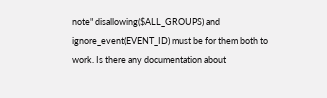note" disallowing($ALL_GROUPS) and ignore_event(EVENT_ID) must be for them both to work. Is there any documentation about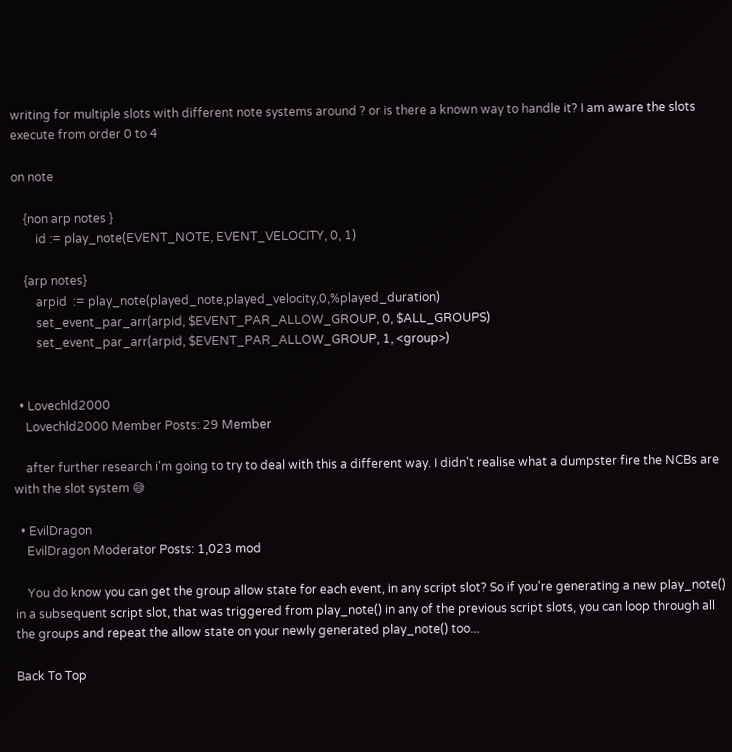writing for multiple slots with different note systems around ? or is there a known way to handle it? I am aware the slots execute from order 0 to 4

on note

    {non arp notes }
        id := play_note(EVENT_NOTE, EVENT_VELOCITY, 0, 1)

    {arp notes}
        arpid  := play_note(played_note,played_velocity,0,%played_duration)
        set_event_par_arr(arpid, $EVENT_PAR_ALLOW_GROUP, 0, $ALL_GROUPS)
        set_event_par_arr(arpid, $EVENT_PAR_ALLOW_GROUP, 1, <group>)


  • Lovechld2000
    Lovechld2000 Member Posts: 29 Member

    after further research i'm going to try to deal with this a different way. I didn't realise what a dumpster fire the NCBs are with the slot system 😅

  • EvilDragon
    EvilDragon Moderator Posts: 1,023 mod

    You do know you can get the group allow state for each event, in any script slot? So if you're generating a new play_note() in a subsequent script slot, that was triggered from play_note() in any of the previous script slots, you can loop through all the groups and repeat the allow state on your newly generated play_note() too...

Back To Top